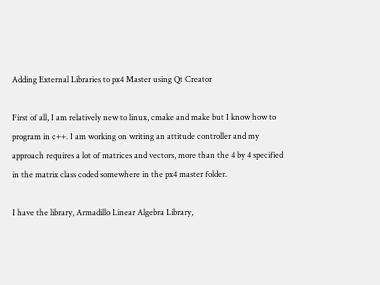Adding External Libraries to px4 Master using Qt Creator

First of all, I am relatively new to linux, cmake and make but I know how to program in c++. I am working on writing an attitude controller and my approach requires a lot of matrices and vectors, more than the 4 by 4 specified in the matrix class coded somewhere in the px4 master folder.

I have the library, Armadillo Linear Algebra Library,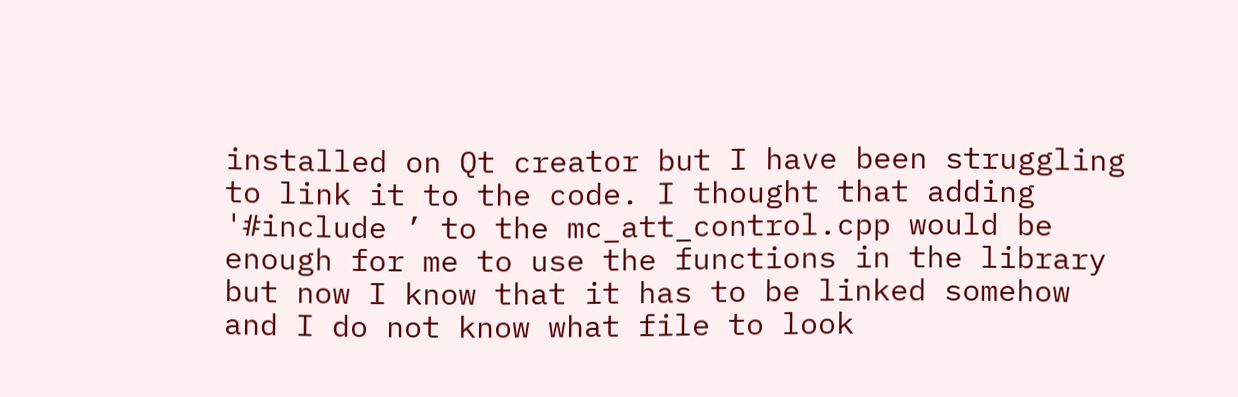installed on Qt creator but I have been struggling to link it to the code. I thought that adding '#include ’ to the mc_att_control.cpp would be enough for me to use the functions in the library but now I know that it has to be linked somehow and I do not know what file to look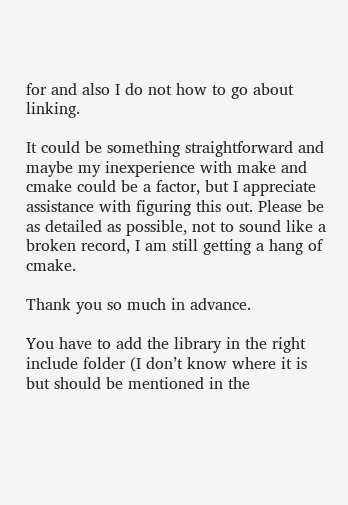for and also I do not how to go about linking.

It could be something straightforward and maybe my inexperience with make and cmake could be a factor, but I appreciate assistance with figuring this out. Please be as detailed as possible, not to sound like a broken record, I am still getting a hang of cmake.

Thank you so much in advance.

You have to add the library in the right include folder (I don’t know where it is but should be mentioned in the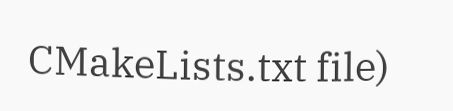CMakeLists.txt file)